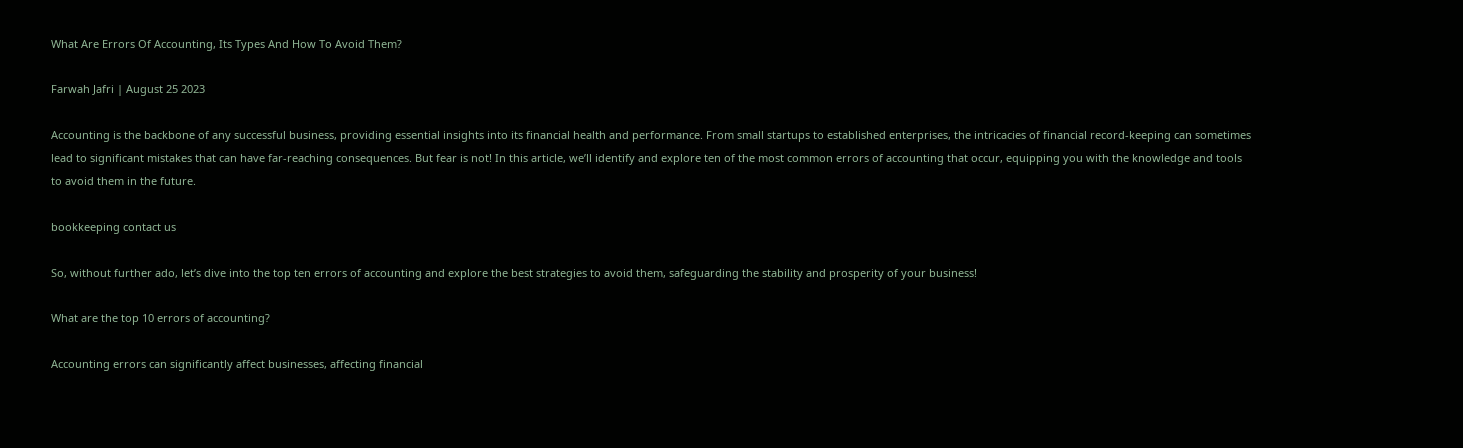What Are Errors Of Accounting, Its Types And How To Avoid Them?

Farwah Jafri | August 25 2023

Accounting is the backbone of any successful business, providing essential insights into its financial health and performance. From small startups to established enterprises, the intricacies of financial record-keeping can sometimes lead to significant mistakes that can have far-reaching consequences. But fear is not! In this article, we’ll identify and explore ten of the most common errors of accounting that occur, equipping you with the knowledge and tools to avoid them in the future.

bookkeeping contact us

So, without further ado, let’s dive into the top ten errors of accounting and explore the best strategies to avoid them, safeguarding the stability and prosperity of your business!

What are the top 10 errors of accounting?

Accounting errors can significantly affect businesses, affecting financial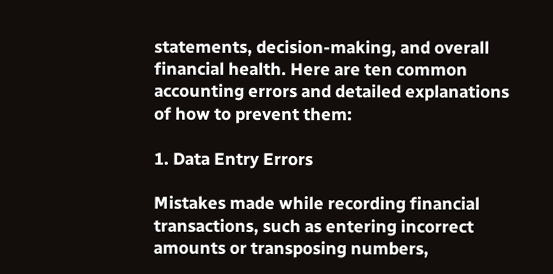statements, decision-making, and overall financial health. Here are ten common accounting errors and detailed explanations of how to prevent them:

1. Data Entry Errors

Mistakes made while recording financial transactions, such as entering incorrect amounts or transposing numbers,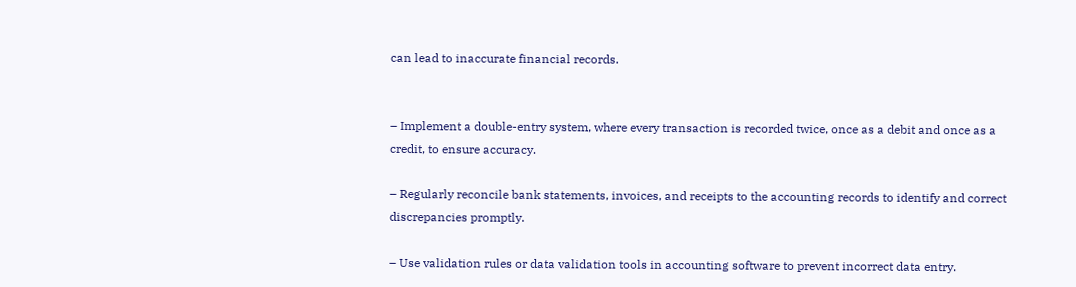can lead to inaccurate financial records.


– Implement a double-entry system, where every transaction is recorded twice, once as a debit and once as a credit, to ensure accuracy.

– Regularly reconcile bank statements, invoices, and receipts to the accounting records to identify and correct discrepancies promptly.

– Use validation rules or data validation tools in accounting software to prevent incorrect data entry.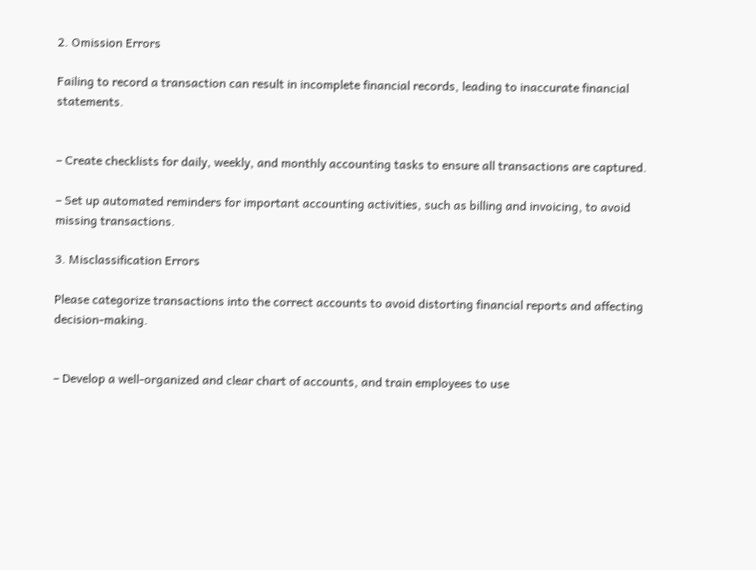2. Omission Errors

Failing to record a transaction can result in incomplete financial records, leading to inaccurate financial statements.


– Create checklists for daily, weekly, and monthly accounting tasks to ensure all transactions are captured.

– Set up automated reminders for important accounting activities, such as billing and invoicing, to avoid missing transactions.

3. Misclassification Errors

Please categorize transactions into the correct accounts to avoid distorting financial reports and affecting decision-making.


– Develop a well-organized and clear chart of accounts, and train employees to use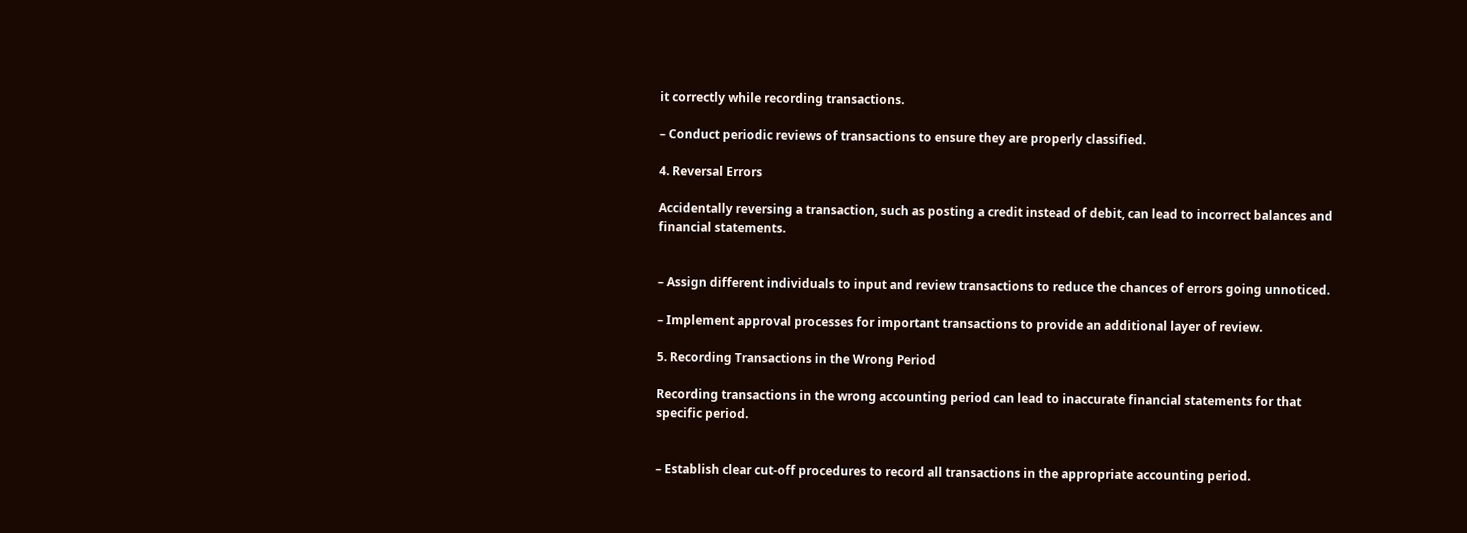it correctly while recording transactions.

– Conduct periodic reviews of transactions to ensure they are properly classified.

4. Reversal Errors

Accidentally reversing a transaction, such as posting a credit instead of debit, can lead to incorrect balances and financial statements.


– Assign different individuals to input and review transactions to reduce the chances of errors going unnoticed.

– Implement approval processes for important transactions to provide an additional layer of review.

5. Recording Transactions in the Wrong Period

Recording transactions in the wrong accounting period can lead to inaccurate financial statements for that specific period.


– Establish clear cut-off procedures to record all transactions in the appropriate accounting period.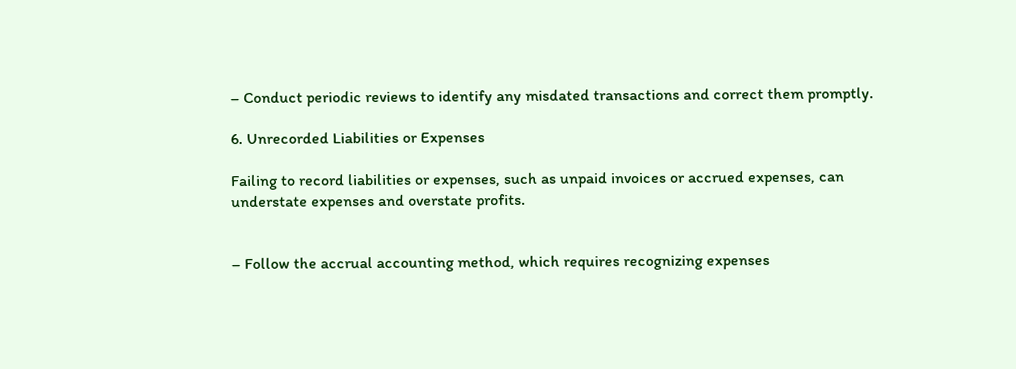– Conduct periodic reviews to identify any misdated transactions and correct them promptly.

6. Unrecorded Liabilities or Expenses

Failing to record liabilities or expenses, such as unpaid invoices or accrued expenses, can understate expenses and overstate profits.


– Follow the accrual accounting method, which requires recognizing expenses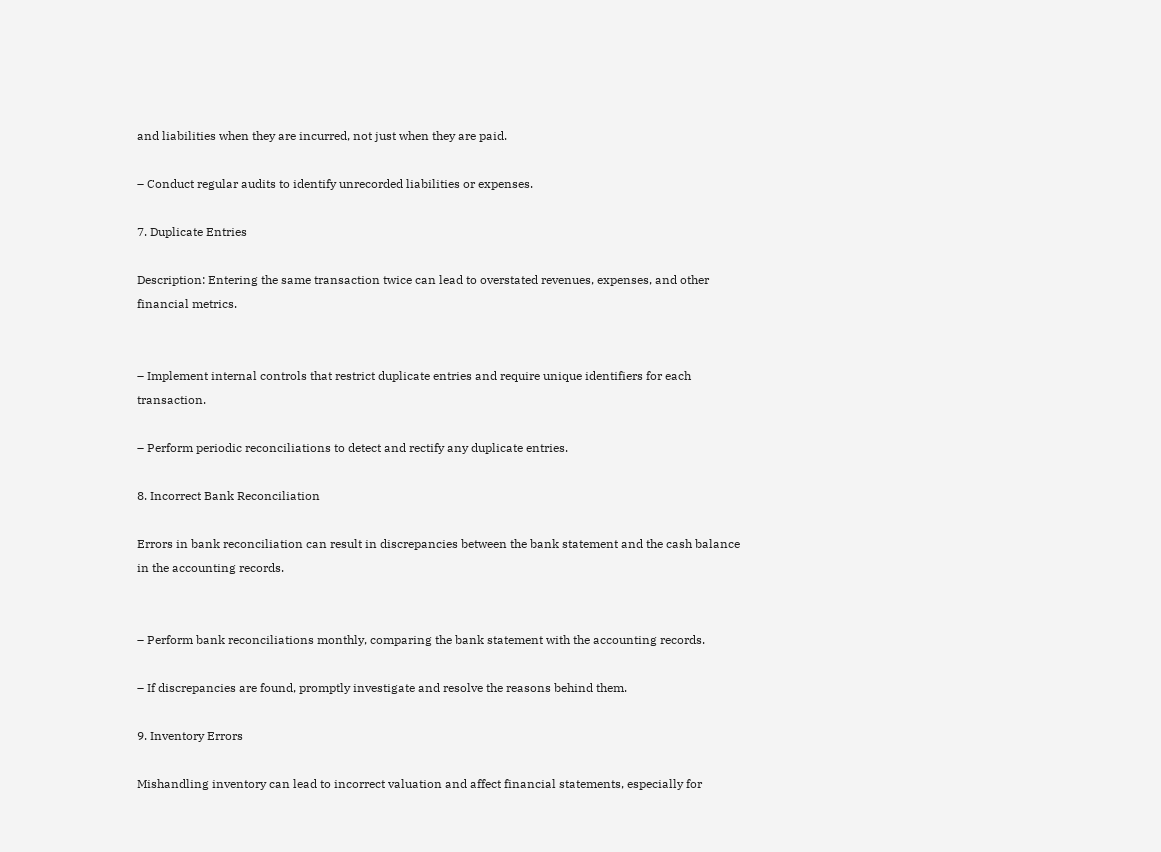and liabilities when they are incurred, not just when they are paid.

– Conduct regular audits to identify unrecorded liabilities or expenses.

7. Duplicate Entries

Description: Entering the same transaction twice can lead to overstated revenues, expenses, and other financial metrics.


– Implement internal controls that restrict duplicate entries and require unique identifiers for each transaction.

– Perform periodic reconciliations to detect and rectify any duplicate entries.

8. Incorrect Bank Reconciliation

Errors in bank reconciliation can result in discrepancies between the bank statement and the cash balance in the accounting records.


– Perform bank reconciliations monthly, comparing the bank statement with the accounting records.

– If discrepancies are found, promptly investigate and resolve the reasons behind them.

9. Inventory Errors

Mishandling inventory can lead to incorrect valuation and affect financial statements, especially for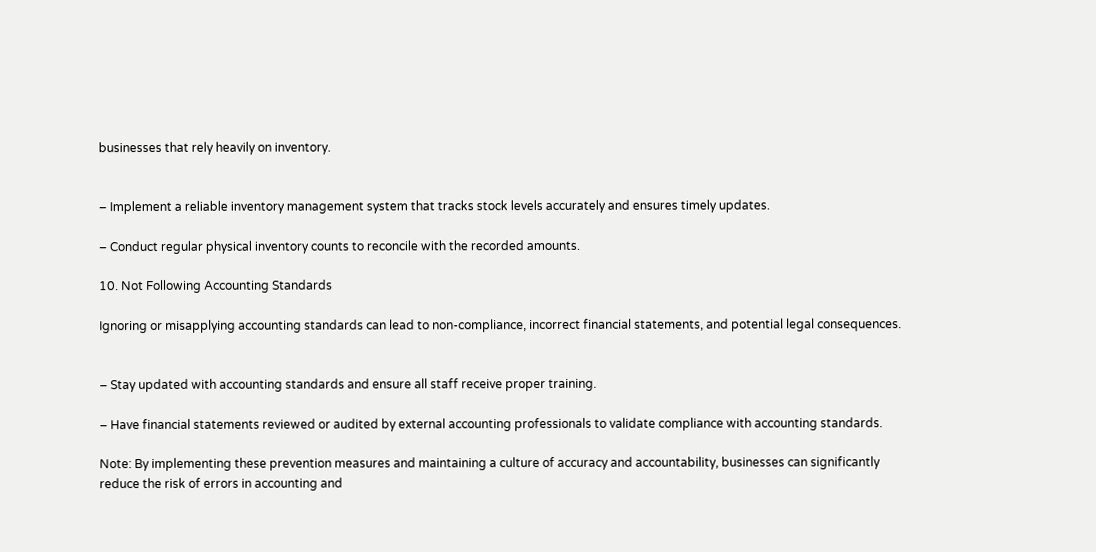businesses that rely heavily on inventory.


– Implement a reliable inventory management system that tracks stock levels accurately and ensures timely updates.

– Conduct regular physical inventory counts to reconcile with the recorded amounts.

10. Not Following Accounting Standards

Ignoring or misapplying accounting standards can lead to non-compliance, incorrect financial statements, and potential legal consequences.


– Stay updated with accounting standards and ensure all staff receive proper training.

– Have financial statements reviewed or audited by external accounting professionals to validate compliance with accounting standards.

Note: By implementing these prevention measures and maintaining a culture of accuracy and accountability, businesses can significantly reduce the risk of errors in accounting and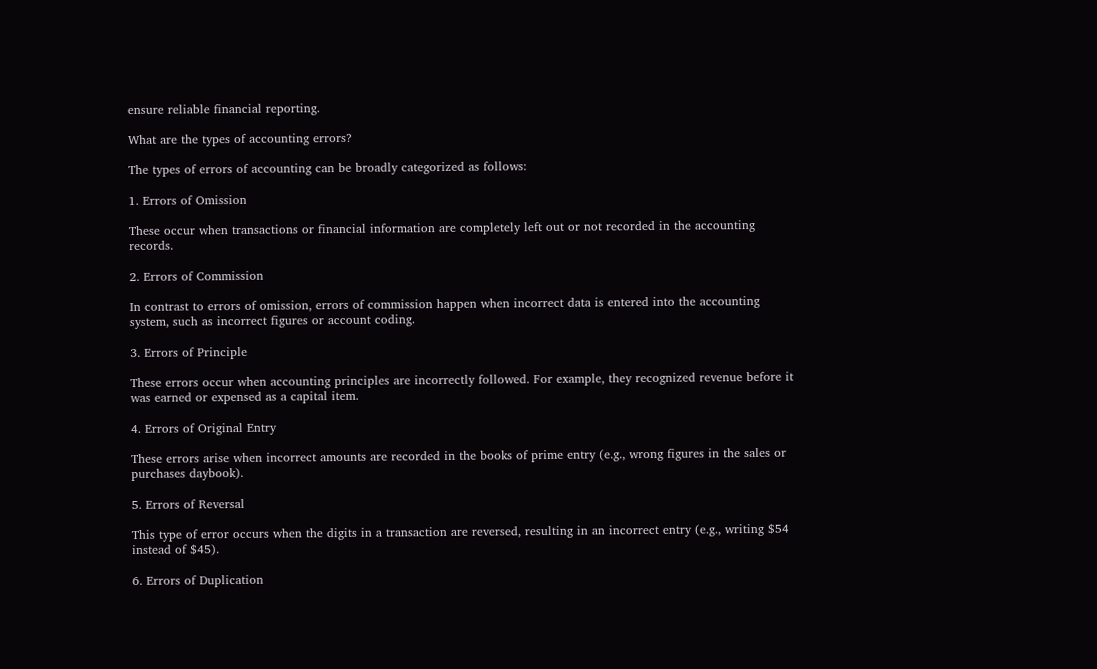ensure reliable financial reporting.

What are the types of accounting errors?

The types of errors of accounting can be broadly categorized as follows:

1. Errors of Omission

These occur when transactions or financial information are completely left out or not recorded in the accounting records.

2. Errors of Commission

In contrast to errors of omission, errors of commission happen when incorrect data is entered into the accounting system, such as incorrect figures or account coding.

3. Errors of Principle

These errors occur when accounting principles are incorrectly followed. For example, they recognized revenue before it was earned or expensed as a capital item.

4. Errors of Original Entry

These errors arise when incorrect amounts are recorded in the books of prime entry (e.g., wrong figures in the sales or purchases daybook).

5. Errors of Reversal

This type of error occurs when the digits in a transaction are reversed, resulting in an incorrect entry (e.g., writing $54 instead of $45).

6. Errors of Duplication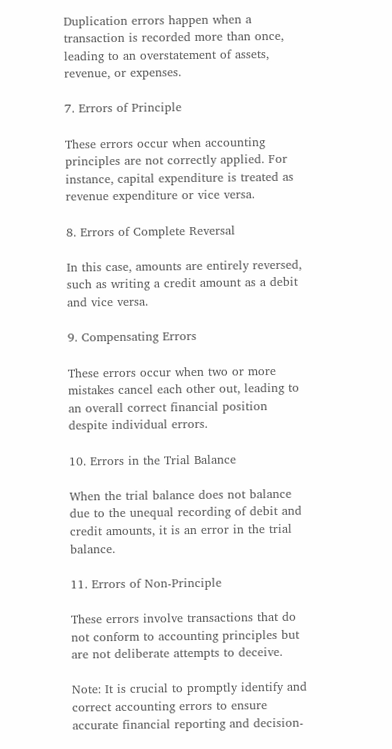Duplication errors happen when a transaction is recorded more than once, leading to an overstatement of assets, revenue, or expenses.

7. Errors of Principle

These errors occur when accounting principles are not correctly applied. For instance, capital expenditure is treated as revenue expenditure or vice versa.

8. Errors of Complete Reversal

In this case, amounts are entirely reversed, such as writing a credit amount as a debit and vice versa.

9. Compensating Errors

These errors occur when two or more mistakes cancel each other out, leading to an overall correct financial position despite individual errors.

10. Errors in the Trial Balance

When the trial balance does not balance due to the unequal recording of debit and credit amounts, it is an error in the trial balance.

11. Errors of Non-Principle

These errors involve transactions that do not conform to accounting principles but are not deliberate attempts to deceive.

Note: It is crucial to promptly identify and correct accounting errors to ensure accurate financial reporting and decision-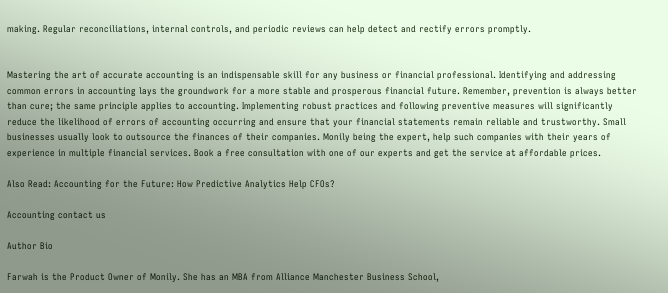making. Regular reconciliations, internal controls, and periodic reviews can help detect and rectify errors promptly.


Mastering the art of accurate accounting is an indispensable skill for any business or financial professional. Identifying and addressing common errors in accounting lays the groundwork for a more stable and prosperous financial future. Remember, prevention is always better than cure; the same principle applies to accounting. Implementing robust practices and following preventive measures will significantly reduce the likelihood of errors of accounting occurring and ensure that your financial statements remain reliable and trustworthy. Small businesses usually look to outsource the finances of their companies. Monily being the expert, help such companies with their years of experience in multiple financial services. Book a free consultation with one of our experts and get the service at affordable prices.

Also Read: Accounting for the Future: How Predictive Analytics Help CFOs?

Accounting contact us

Author Bio

Farwah is the Product Owner of Monily. She has an MBA from Alliance Manchester Business School,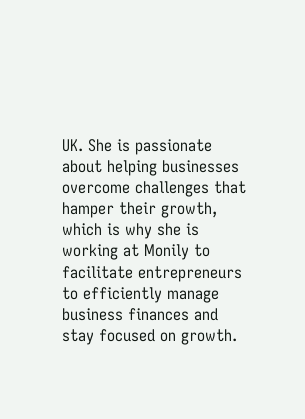UK. She is passionate about helping businesses overcome challenges that hamper their growth, which is why she is working at Monily to facilitate entrepreneurs to efficiently manage business finances and stay focused on growth.